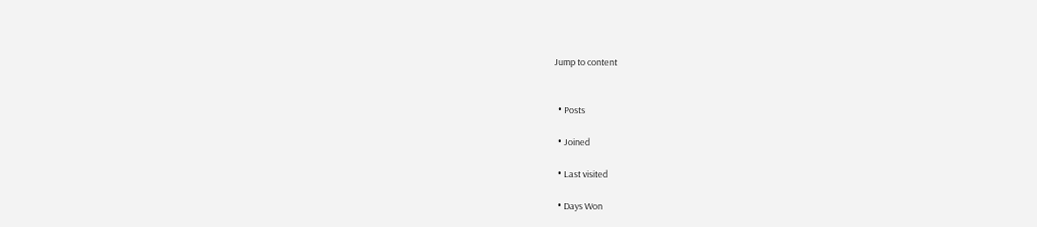Jump to content


  • Posts

  • Joined

  • Last visited

  • Days Won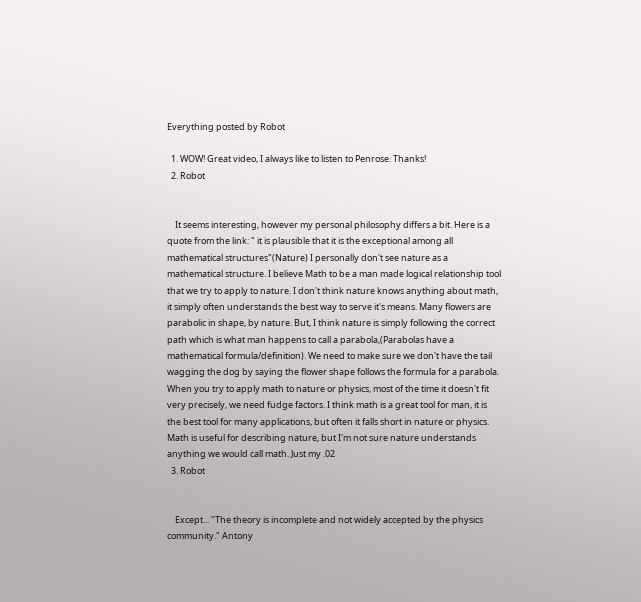Everything posted by Robot

  1. WOW! Great video, I always like to listen to Penrose. Thanks!
  2. Robot


    It seems interesting, however my personal philosophy differs a bit. Here is a quote from the link: " it is plausible that it is the exceptional among all mathematical structures"(Nature) I personally don't see nature as a mathematical structure. I believe Math to be a man made logical relationship tool that we try to apply to nature. I don't think nature knows anything about math, it simply often understands the best way to serve it's means. Many flowers are parabolic in shape, by nature. But, I think nature is simply following the correct path which is what man happens to call a parabola,(Parabolas have a mathematical formula/definition). We need to make sure we don't have the tail wagging the dog by saying the flower shape follows the formula for a parabola. When you try to apply math to nature or physics, most of the time it doesn't fit very precisely, we need fudge factors. I think math is a great tool for man, it is the best tool for many applications, but often it falls short in nature or physics. Math is useful for describing nature, but I'm not sure nature understands anything we would call math. Just my .02
  3. Robot


    Except... "The theory is incomplete and not widely accepted by the physics community." Antony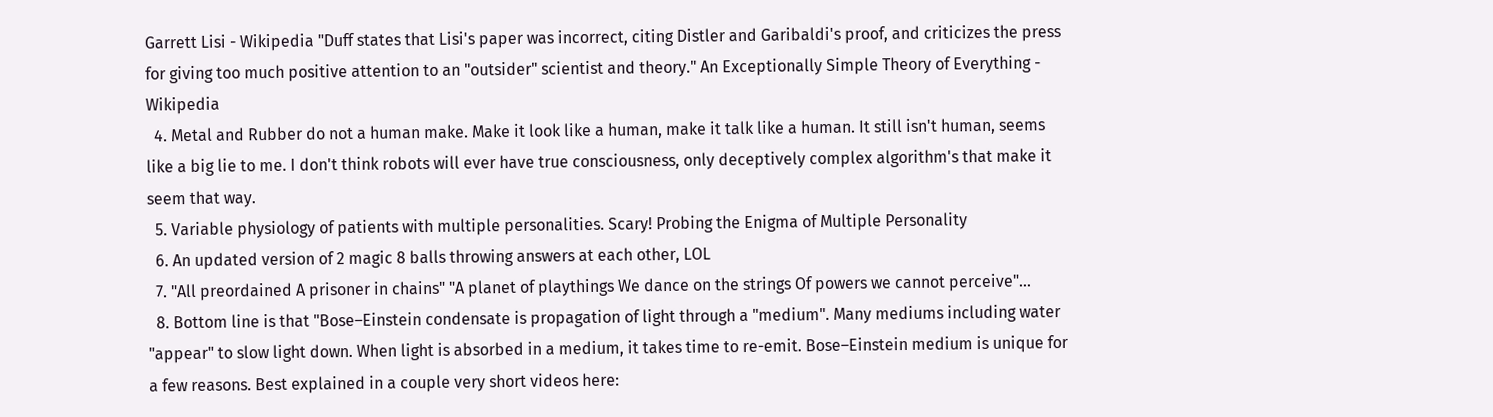Garrett Lisi - Wikipedia "Duff states that Lisi's paper was incorrect, citing Distler and Garibaldi's proof, and criticizes the press for giving too much positive attention to an "outsider" scientist and theory." An Exceptionally Simple Theory of Everything - Wikipedia
  4. Metal and Rubber do not a human make. Make it look like a human, make it talk like a human. It still isn't human, seems like a big lie to me. I don't think robots will ever have true consciousness, only deceptively complex algorithm's that make it seem that way.
  5. Variable physiology of patients with multiple personalities. Scary! Probing the Enigma of Multiple Personality
  6. An updated version of 2 magic 8 balls throwing answers at each other, LOL
  7. "All preordained A prisoner in chains" "A planet of playthings We dance on the strings Of powers we cannot perceive"...
  8. Bottom line is that "Bose–Einstein condensate is propagation of light through a "medium". Many mediums including water "appear" to slow light down. When light is absorbed in a medium, it takes time to re-emit. Bose–Einstein medium is unique for a few reasons. Best explained in a couple very short videos here: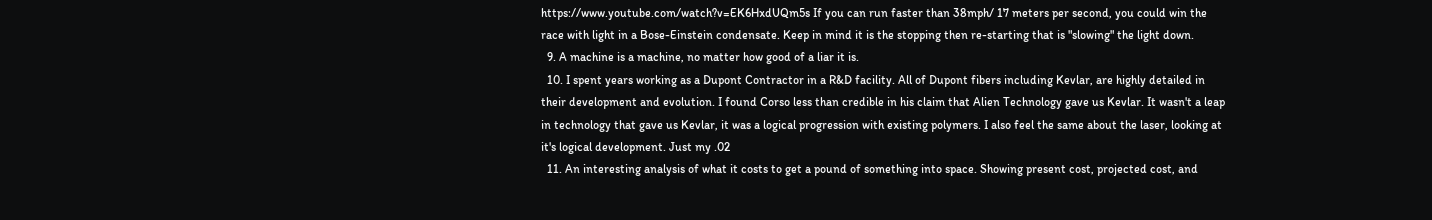https://www.youtube.com/watch?v=EK6HxdUQm5s If you can run faster than 38mph/ 17 meters per second, you could win the race with light in a Bose-Einstein condensate. Keep in mind it is the stopping then re-starting that is "slowing" the light down.
  9. A machine is a machine, no matter how good of a liar it is.
  10. I spent years working as a Dupont Contractor in a R&D facility. All of Dupont fibers including Kevlar, are highly detailed in their development and evolution. I found Corso less than credible in his claim that Alien Technology gave us Kevlar. It wasn't a leap in technology that gave us Kevlar, it was a logical progression with existing polymers. I also feel the same about the laser, looking at it's logical development. Just my .02
  11. An interesting analysis of what it costs to get a pound of something into space. Showing present cost, projected cost, and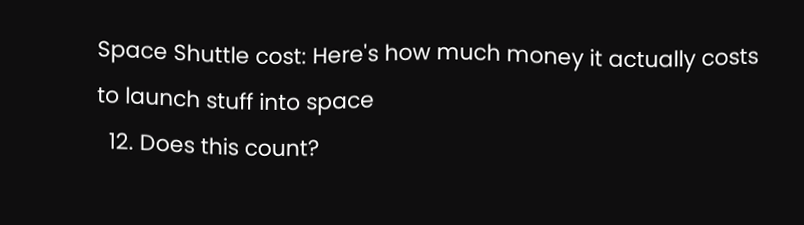Space Shuttle cost: Here's how much money it actually costs to launch stuff into space
  12. Does this count?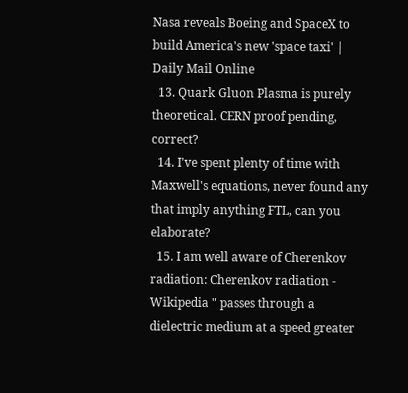Nasa reveals Boeing and SpaceX to build America's new 'space taxi' | Daily Mail Online
  13. Quark Gluon Plasma is purely theoretical. CERN proof pending, correct?
  14. I've spent plenty of time with Maxwell's equations, never found any that imply anything FTL, can you elaborate?
  15. I am well aware of Cherenkov radiation: Cherenkov radiation - Wikipedia " passes through a dielectric medium at a speed greater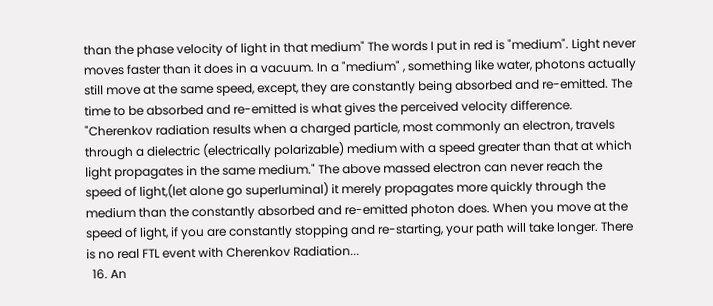than the phase velocity of light in that medium" The words I put in red is "medium". Light never moves faster than it does in a vacuum. In a "medium" , something like water, photons actually still move at the same speed, except, they are constantly being absorbed and re-emitted. The time to be absorbed and re-emitted is what gives the perceived velocity difference. "Cherenkov radiation results when a charged particle, most commonly an electron, travels through a dielectric (electrically polarizable) medium with a speed greater than that at which light propagates in the same medium." The above massed electron can never reach the speed of light,(let alone go superluminal) it merely propagates more quickly through the medium than the constantly absorbed and re-emitted photon does. When you move at the speed of light, if you are constantly stopping and re-starting, your path will take longer. There is no real FTL event with Cherenkov Radiation...
  16. An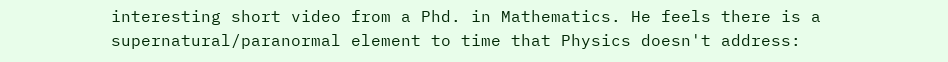interesting short video from a Phd. in Mathematics. He feels there is a supernatural/paranormal element to time that Physics doesn't address: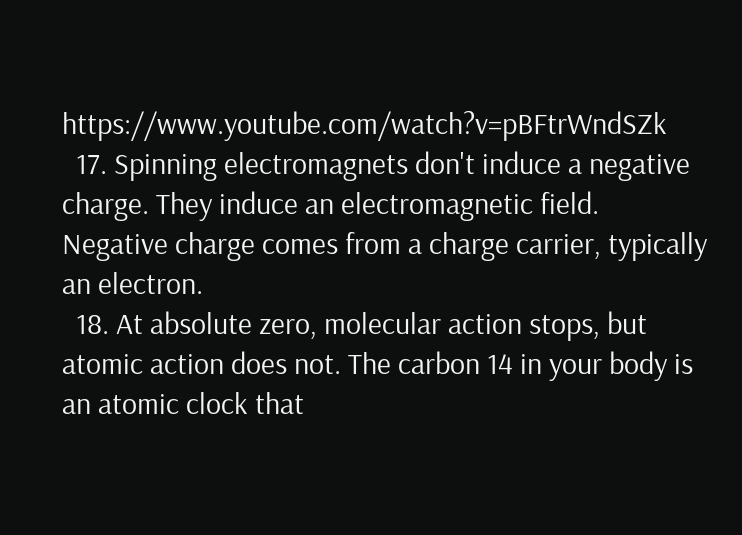https://www.youtube.com/watch?v=pBFtrWndSZk
  17. Spinning electromagnets don't induce a negative charge. They induce an electromagnetic field. Negative charge comes from a charge carrier, typically an electron.
  18. At absolute zero, molecular action stops, but atomic action does not. The carbon 14 in your body is an atomic clock that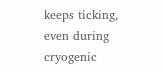keeps ticking, even during cryogenic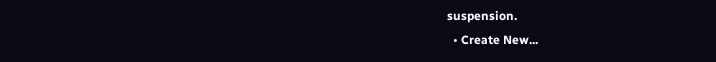suspension.
  • Create New...